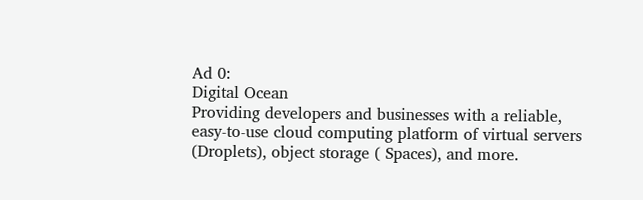Ad 0:
Digital Ocean
Providing developers and businesses with a reliable, easy-to-use cloud computing platform of virtual servers (Droplets), object storage ( Spaces), and more.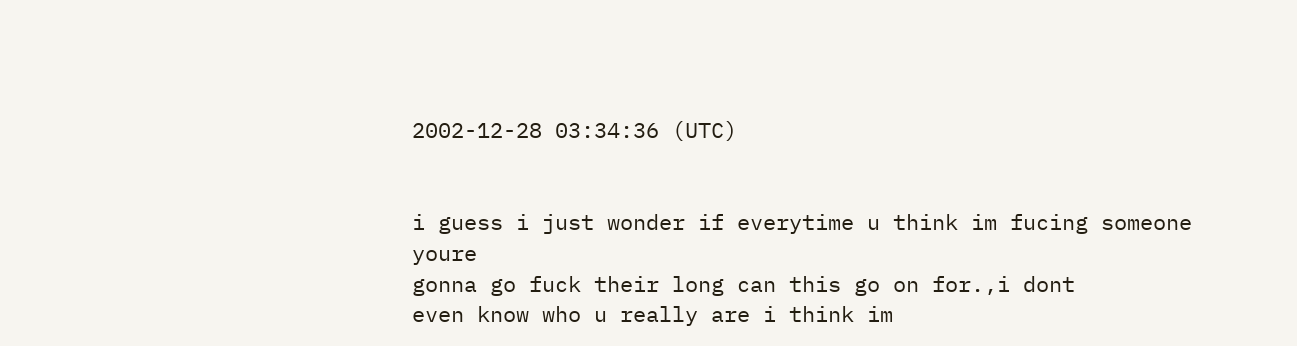2002-12-28 03:34:36 (UTC)


i guess i just wonder if everytime u think im fucing someone youre
gonna go fuck their long can this go on for.,i dont
even know who u really are i think im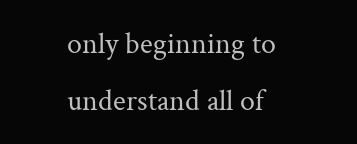only beginning to
understand all of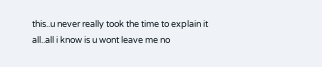this..u never really took the time to explain it
all..all i know is u wont leave me no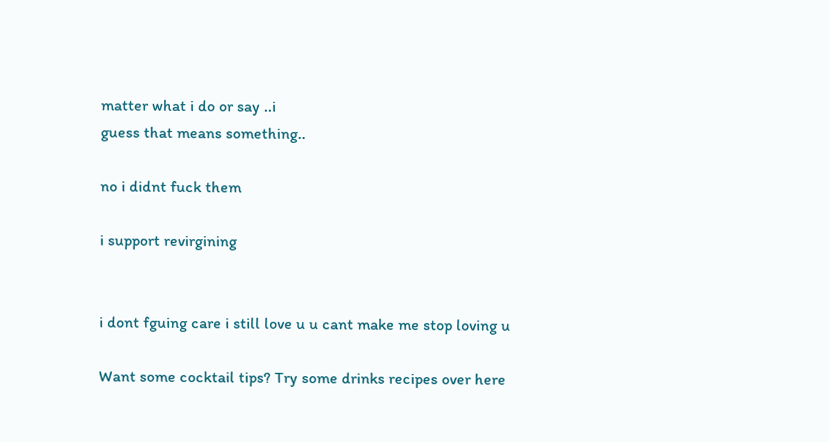matter what i do or say ..i
guess that means something..

no i didnt fuck them

i support revirgining


i dont fguing care i still love u u cant make me stop loving u

Want some cocktail tips? Try some drinks recipes over here